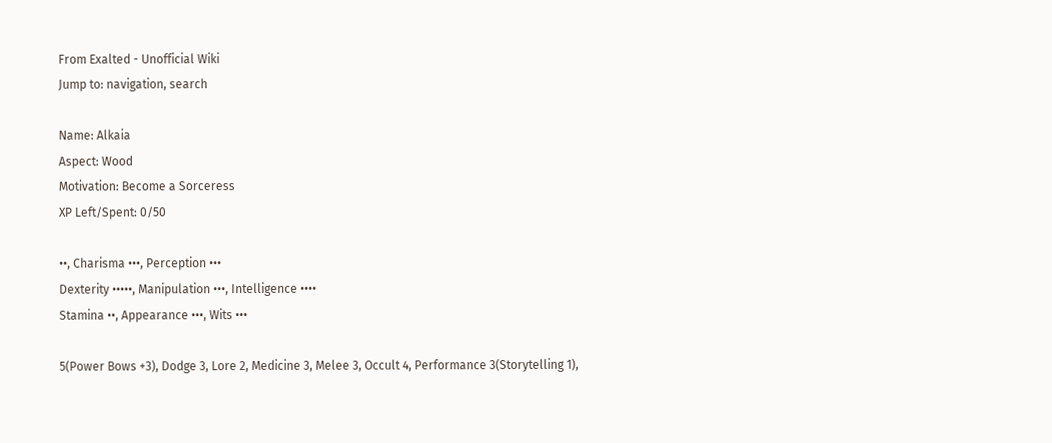From Exalted - Unofficial Wiki
Jump to: navigation, search

Name: Alkaia
Aspect: Wood
Motivation: Become a Sorceress
XP Left/Spent: 0/50

••, Charisma •••, Perception •••
Dexterity •••••, Manipulation •••, Intelligence ••••
Stamina ••, Appearance •••, Wits •••

5(Power Bows +3), Dodge 3, Lore 2, Medicine 3, Melee 3, Occult 4, Performance 3(Storytelling 1),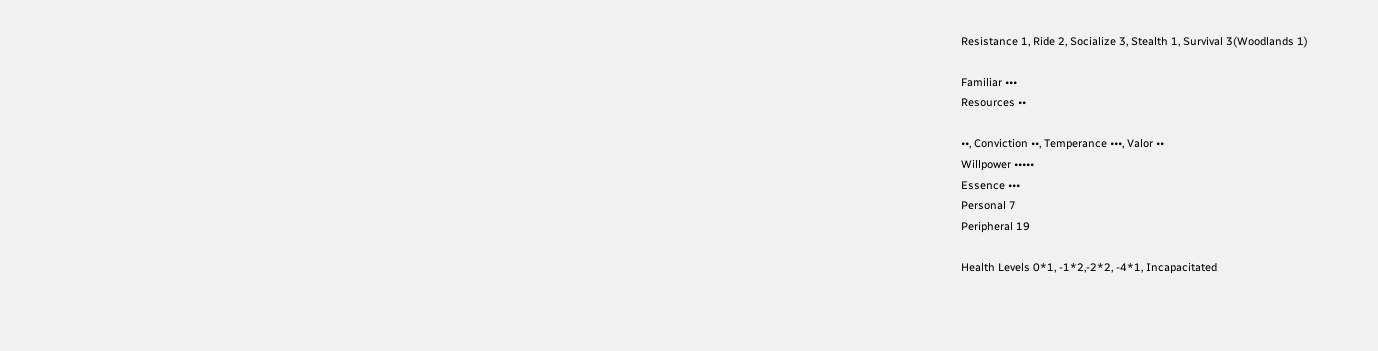Resistance 1, Ride 2, Socialize 3, Stealth 1, Survival 3(Woodlands 1)

Familiar •••
Resources ••

••, Conviction ••, Temperance •••, Valor ••
Willpower •••••
Essence •••
Personal 7
Peripheral 19

Health Levels 0*1, -1*2,-2*2, -4*1, Incapacitated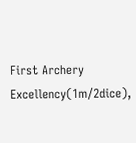First Archery Excellency(1m/2dice),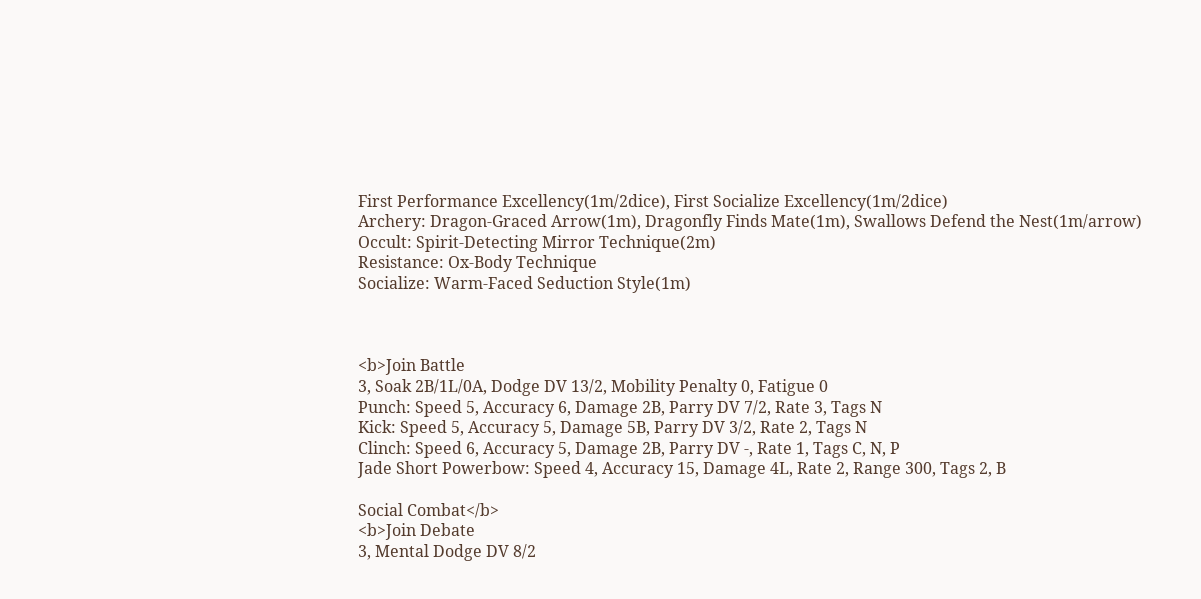First Performance Excellency(1m/2dice), First Socialize Excellency(1m/2dice)
Archery: Dragon-Graced Arrow(1m), Dragonfly Finds Mate(1m), Swallows Defend the Nest(1m/arrow)
Occult: Spirit-Detecting Mirror Technique(2m)
Resistance: Ox-Body Technique
Socialize: Warm-Faced Seduction Style(1m)



<b>Join Battle
3, Soak 2B/1L/0A, Dodge DV 13/2, Mobility Penalty 0, Fatigue 0
Punch: Speed 5, Accuracy 6, Damage 2B, Parry DV 7/2, Rate 3, Tags N
Kick: Speed 5, Accuracy 5, Damage 5B, Parry DV 3/2, Rate 2, Tags N
Clinch: Speed 6, Accuracy 5, Damage 2B, Parry DV -, Rate 1, Tags C, N, P
Jade Short Powerbow: Speed 4, Accuracy 15, Damage 4L, Rate 2, Range 300, Tags 2, B

Social Combat</b>
<b>Join Debate
3, Mental Dodge DV 8/2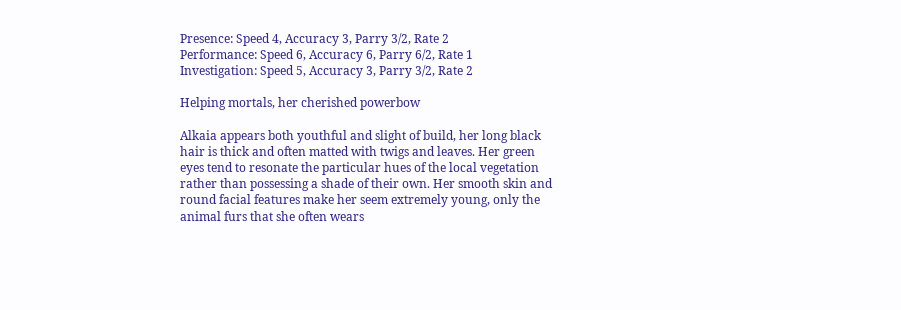Presence: Speed 4, Accuracy 3, Parry 3/2, Rate 2
Performance: Speed 6, Accuracy 6, Parry 6/2, Rate 1
Investigation: Speed 5, Accuracy 3, Parry 3/2, Rate 2

Helping mortals, her cherished powerbow

Alkaia appears both youthful and slight of build, her long black hair is thick and often matted with twigs and leaves. Her green eyes tend to resonate the particular hues of the local vegetation rather than possessing a shade of their own. Her smooth skin and round facial features make her seem extremely young, only the animal furs that she often wears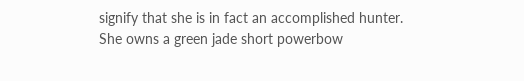signify that she is in fact an accomplished hunter. She owns a green jade short powerbow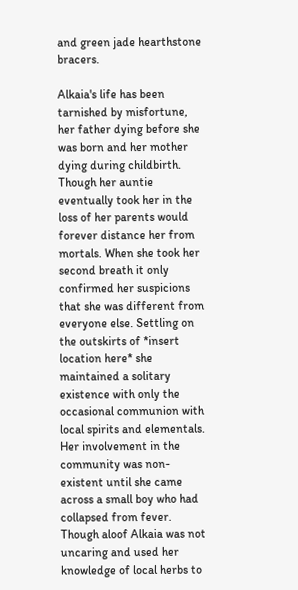and green jade hearthstone bracers.

Alkaia's life has been tarnished by misfortune, her father dying before she was born and her mother dying during childbirth. Though her auntie eventually took her in the loss of her parents would forever distance her from mortals. When she took her second breath it only confirmed her suspicions that she was different from everyone else. Settling on the outskirts of *insert location here* she maintained a solitary existence with only the occasional communion with local spirits and elementals. Her involvement in the community was non-existent until she came across a small boy who had collapsed from fever. Though aloof Alkaia was not uncaring and used her knowledge of local herbs to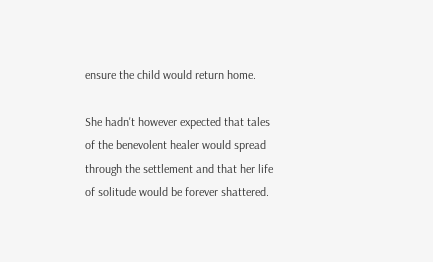ensure the child would return home.

She hadn't however expected that tales of the benevolent healer would spread through the settlement and that her life of solitude would be forever shattered.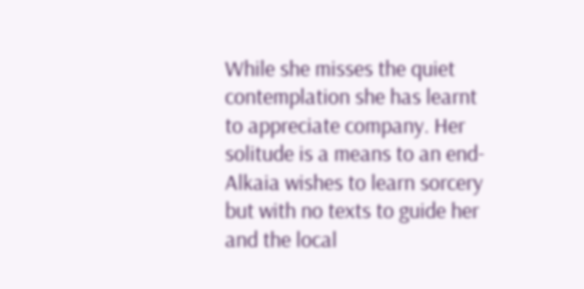While she misses the quiet contemplation she has learnt to appreciate company. Her solitude is a means to an end- Alkaia wishes to learn sorcery but with no texts to guide her and the local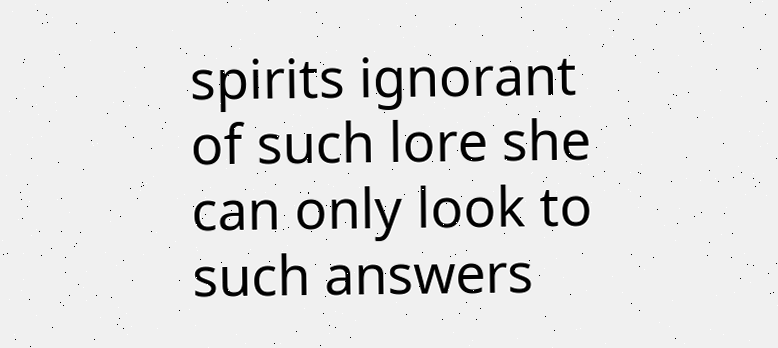spirits ignorant of such lore she can only look to such answers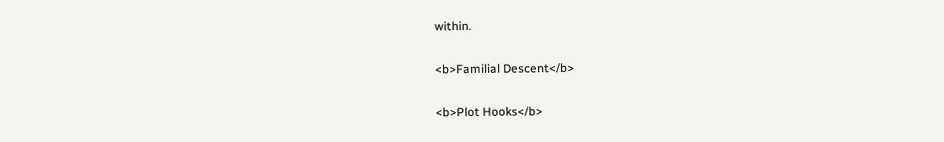within.

<b>Familial Descent</b>

<b>Plot Hooks</b>